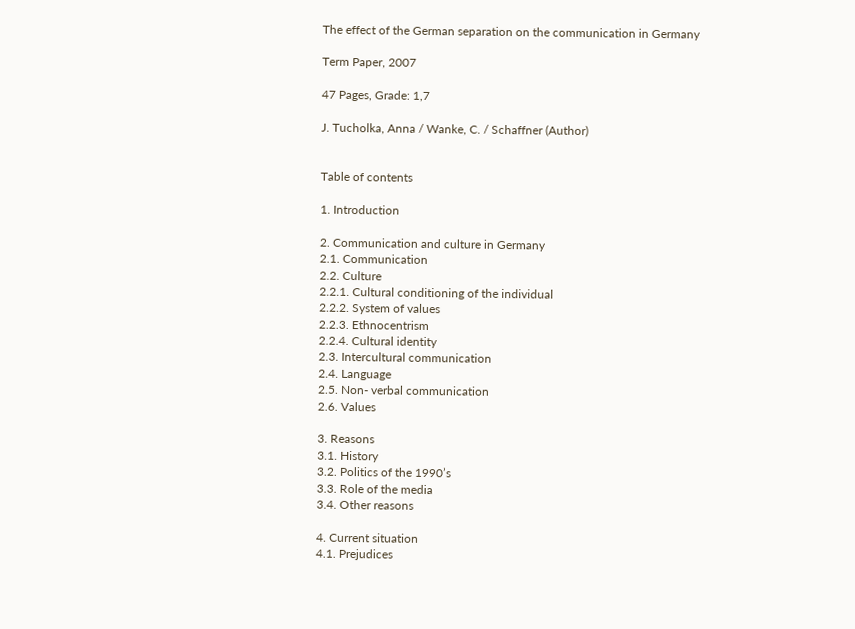The effect of the German separation on the communication in Germany

Term Paper, 2007

47 Pages, Grade: 1,7

J. Tucholka, Anna / Wanke, C. / Schaffner (Author)


Table of contents

1. Introduction

2. Communication and culture in Germany
2.1. Communication
2.2. Culture
2.2.1. Cultural conditioning of the individual
2.2.2. System of values
2.2.3. Ethnocentrism
2.2.4. Cultural identity
2.3. Intercultural communication
2.4. Language
2.5. Non- verbal communication
2.6. Values

3. Reasons
3.1. History
3.2. Politics of the 1990’s
3.3. Role of the media
3.4. Other reasons

4. Current situation
4.1. Prejudices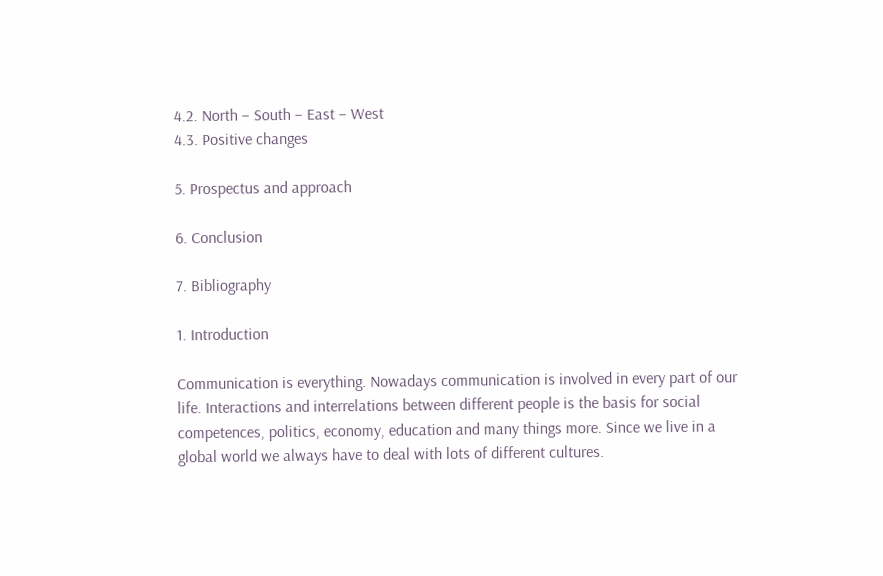4.2. North – South – East – West
4.3. Positive changes

5. Prospectus and approach

6. Conclusion

7. Bibliography

1. Introduction

Communication is everything. Nowadays communication is involved in every part of our life. Interactions and interrelations between different people is the basis for social competences, politics, economy, education and many things more. Since we live in a global world we always have to deal with lots of different cultures.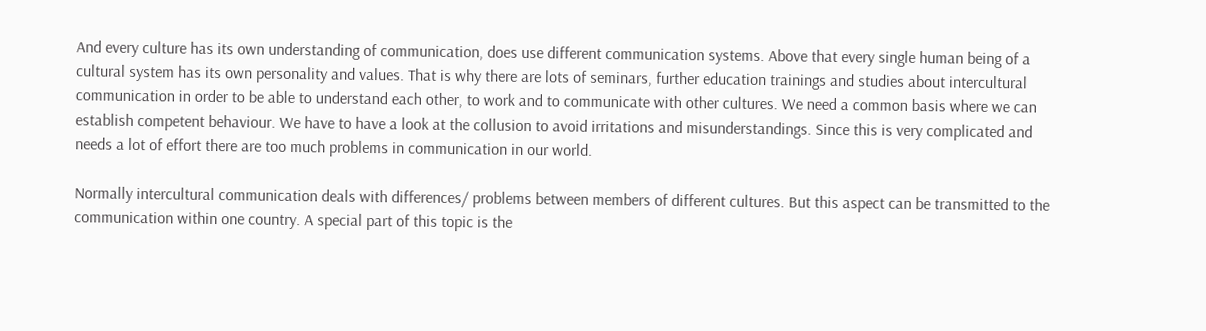And every culture has its own understanding of communication, does use different communication systems. Above that every single human being of a cultural system has its own personality and values. That is why there are lots of seminars, further education trainings and studies about intercultural communication in order to be able to understand each other, to work and to communicate with other cultures. We need a common basis where we can establish competent behaviour. We have to have a look at the collusion to avoid irritations and misunderstandings. Since this is very complicated and needs a lot of effort there are too much problems in communication in our world.

Normally intercultural communication deals with differences/ problems between members of different cultures. But this aspect can be transmitted to the communication within one country. A special part of this topic is the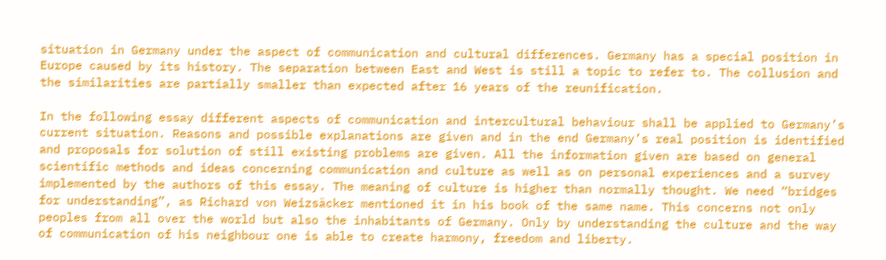situation in Germany under the aspect of communication and cultural differences. Germany has a special position in Europe caused by its history. The separation between East and West is still a topic to refer to. The collusion and the similarities are partially smaller than expected after 16 years of the reunification.

In the following essay different aspects of communication and intercultural behaviour shall be applied to Germany’s current situation. Reasons and possible explanations are given and in the end Germany’s real position is identified and proposals for solution of still existing problems are given. All the information given are based on general scientific methods and ideas concerning communication and culture as well as on personal experiences and a survey implemented by the authors of this essay. The meaning of culture is higher than normally thought. We need “bridges for understanding”, as Richard von Weizsäcker mentioned it in his book of the same name. This concerns not only peoples from all over the world but also the inhabitants of Germany. Only by understanding the culture and the way of communication of his neighbour one is able to create harmony, freedom and liberty.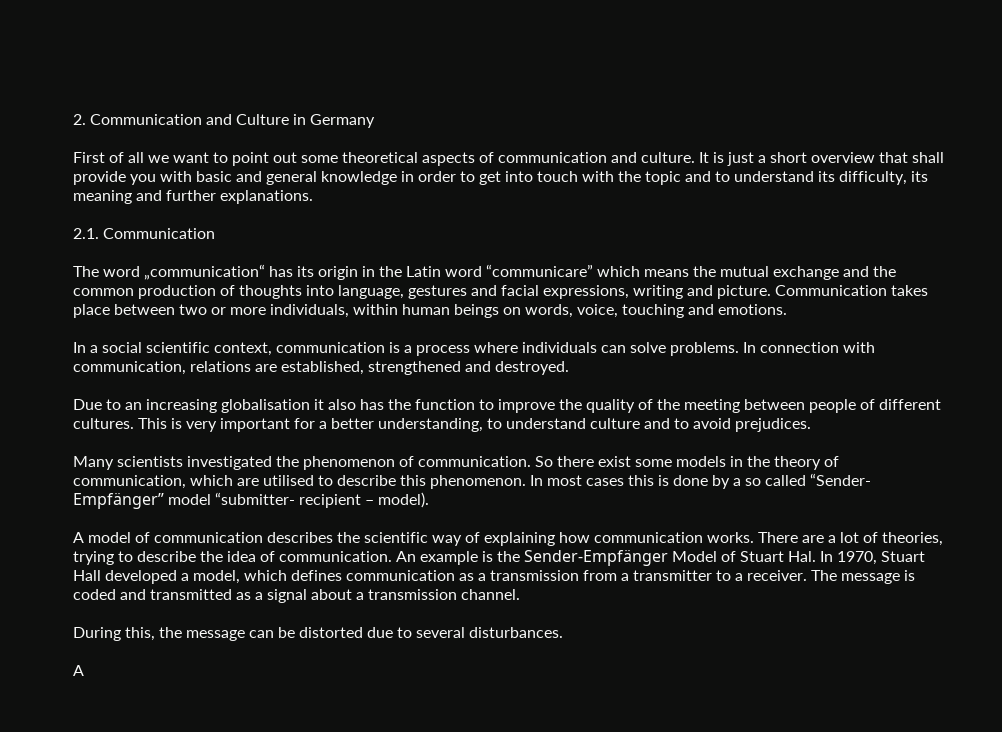2. Communication and Culture in Germany

First of all we want to point out some theoretical aspects of communication and culture. It is just a short overview that shall provide you with basic and general knowledge in order to get into touch with the topic and to understand its difficulty, its meaning and further explanations.

2.1. Communication

The word „communication“ has its origin in the Latin word “communicare” which means the mutual exchange and the common production of thoughts into language, gestures and facial expressions, writing and picture. Communication takes place between two or more individuals, within human beings on words, voice, touching and emotions.

In a social scientific context, communication is a process where individuals can solve problems. In connection with communication, relations are established, strengthened and destroyed.

Due to an increasing globalisation it also has the function to improve the quality of the meeting between people of different cultures. This is very important for a better understanding, to understand culture and to avoid prejudices.

Many scientists investigated the phenomenon of communication. So there exist some models in the theory of communication, which are utilised to describe this phenomenon. In most cases this is done by a so called “Sender- Empfänger” model “submitter- recipient – model).

A model of communication describes the scientific way of explaining how communication works. There are a lot of theories, trying to describe the idea of communication. An example is the Sender-Empfänger Model of Stuart Hal. In 1970, Stuart Hall developed a model, which defines communication as a transmission from a transmitter to a receiver. The message is coded and transmitted as a signal about a transmission channel.

During this, the message can be distorted due to several disturbances.

A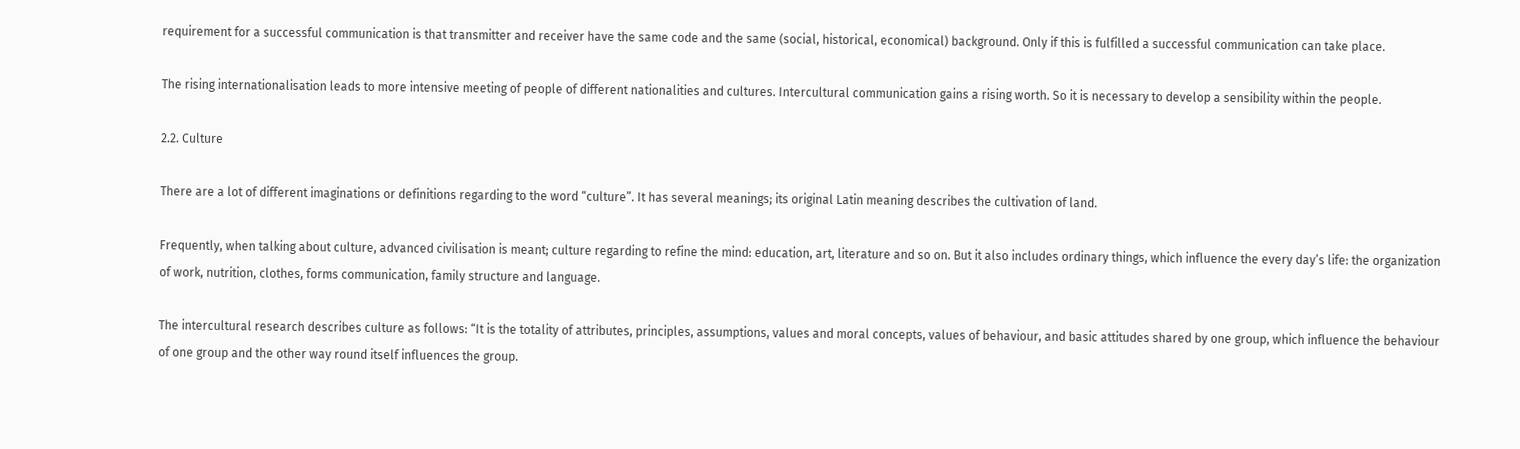requirement for a successful communication is that transmitter and receiver have the same code and the same (social, historical, economical) background. Only if this is fulfilled a successful communication can take place.

The rising internationalisation leads to more intensive meeting of people of different nationalities and cultures. Intercultural communication gains a rising worth. So it is necessary to develop a sensibility within the people.

2.2. Culture

There are a lot of different imaginations or definitions regarding to the word “culture”. It has several meanings; its original Latin meaning describes the cultivation of land.

Frequently, when talking about culture, advanced civilisation is meant; culture regarding to refine the mind: education, art, literature and so on. But it also includes ordinary things, which influence the every day’s life: the organization of work, nutrition, clothes, forms communication, family structure and language.

The intercultural research describes culture as follows: “It is the totality of attributes, principles, assumptions, values and moral concepts, values of behaviour, and basic attitudes shared by one group, which influence the behaviour of one group and the other way round itself influences the group.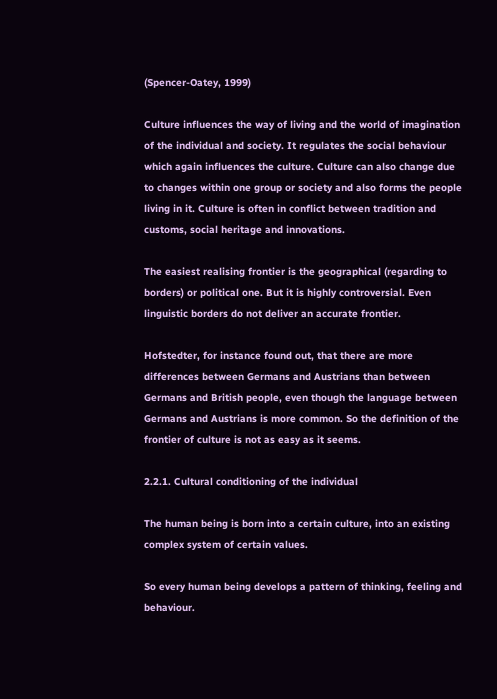(Spencer-Oatey, 1999)

Culture influences the way of living and the world of imagination of the individual and society. It regulates the social behaviour which again influences the culture. Culture can also change due to changes within one group or society and also forms the people living in it. Culture is often in conflict between tradition and customs, social heritage and innovations.

The easiest realising frontier is the geographical (regarding to borders) or political one. But it is highly controversial. Even linguistic borders do not deliver an accurate frontier.

Hofstedter, for instance found out, that there are more differences between Germans and Austrians than between Germans and British people, even though the language between Germans and Austrians is more common. So the definition of the frontier of culture is not as easy as it seems.

2.2.1. Cultural conditioning of the individual

The human being is born into a certain culture, into an existing complex system of certain values.

So every human being develops a pattern of thinking, feeling and behaviour.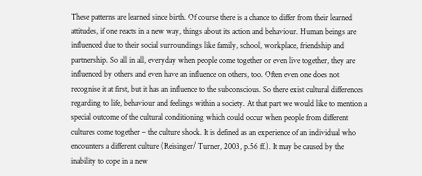These patterns are learned since birth. Of course there is a chance to differ from their learned attitudes, if one reacts in a new way, things about its action and behaviour. Human beings are influenced due to their social surroundings like family, school, workplace, friendship and partnership. So all in all, everyday when people come together or even live together, they are influenced by others and even have an influence on others, too. Often even one does not recognise it at first, but it has an influence to the subconscious. So there exist cultural differences regarding to life, behaviour and feelings within a society. At that part we would like to mention a special outcome of the cultural conditioning which could occur when people from different cultures come together – the culture shock. It is defined as an experience of an individual who encounters a different culture (Reisinger/ Turner, 2003, p.56 ff.). It may be caused by the inability to cope in a new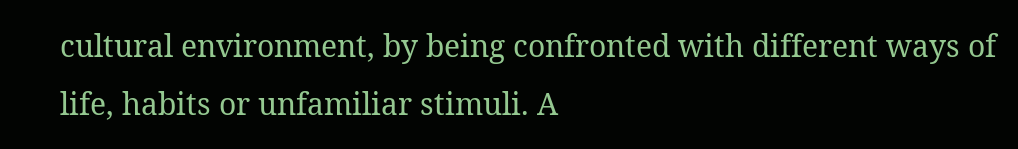cultural environment, by being confronted with different ways of life, habits or unfamiliar stimuli. A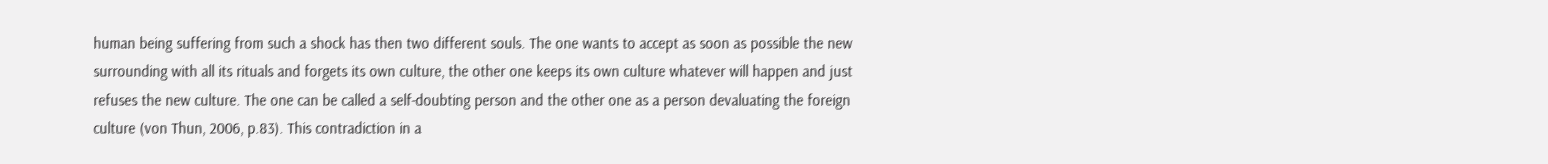human being suffering from such a shock has then two different souls. The one wants to accept as soon as possible the new surrounding with all its rituals and forgets its own culture, the other one keeps its own culture whatever will happen and just refuses the new culture. The one can be called a self-doubting person and the other one as a person devaluating the foreign culture (von Thun, 2006, p.83). This contradiction in a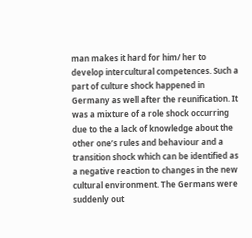man makes it hard for him/ her to develop intercultural competences. Such a part of culture shock happened in Germany as well after the reunification. It was a mixture of a role shock occurring due to the a lack of knowledge about the other one’s rules and behaviour and a transition shock which can be identified as a negative reaction to changes in the new cultural environment. The Germans were suddenly out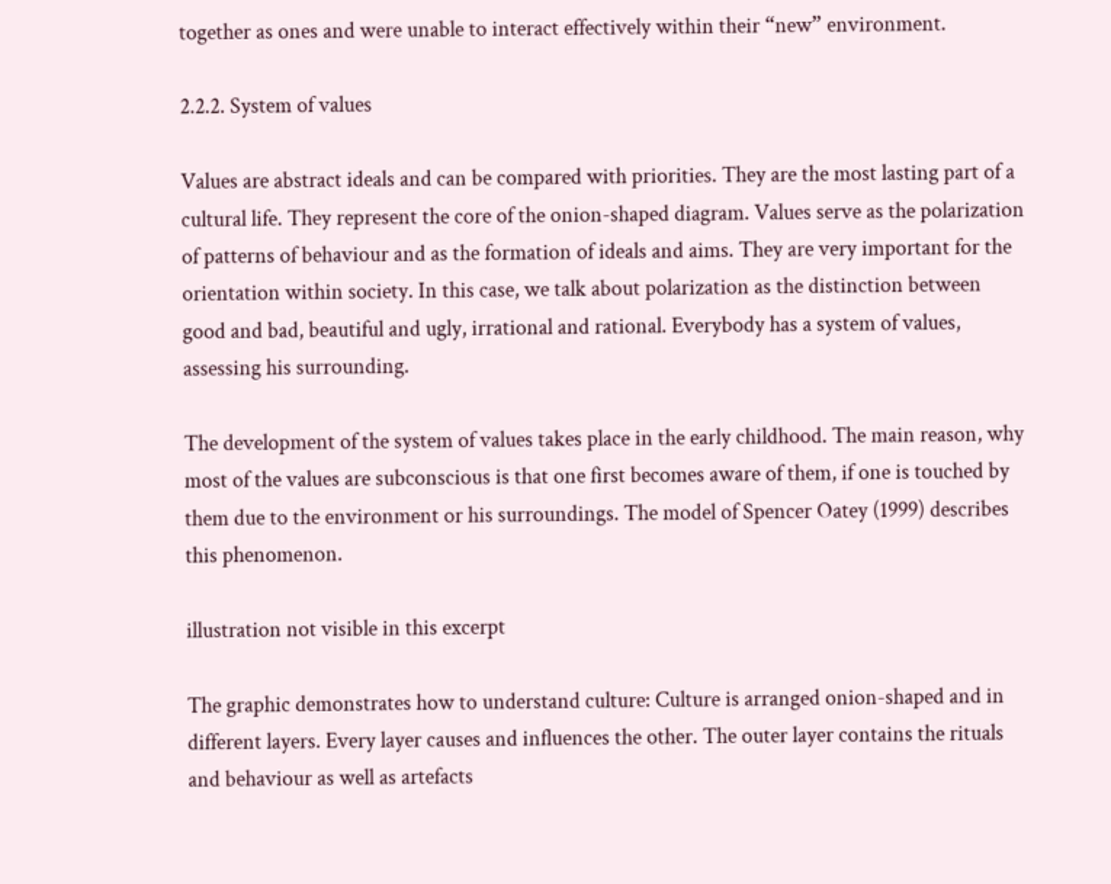together as ones and were unable to interact effectively within their “new” environment.

2.2.2. System of values

Values are abstract ideals and can be compared with priorities. They are the most lasting part of a cultural life. They represent the core of the onion-shaped diagram. Values serve as the polarization of patterns of behaviour and as the formation of ideals and aims. They are very important for the orientation within society. In this case, we talk about polarization as the distinction between good and bad, beautiful and ugly, irrational and rational. Everybody has a system of values, assessing his surrounding.

The development of the system of values takes place in the early childhood. The main reason, why most of the values are subconscious is that one first becomes aware of them, if one is touched by them due to the environment or his surroundings. The model of Spencer Oatey (1999) describes this phenomenon.

illustration not visible in this excerpt

The graphic demonstrates how to understand culture: Culture is arranged onion-shaped and in different layers. Every layer causes and influences the other. The outer layer contains the rituals and behaviour as well as artefacts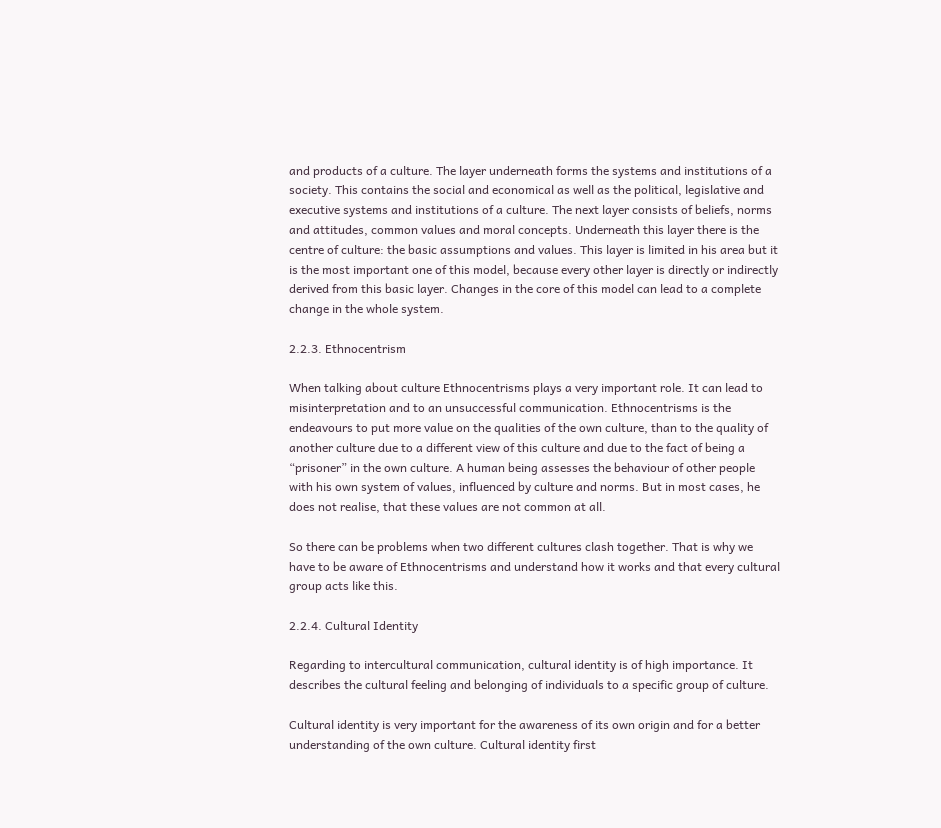and products of a culture. The layer underneath forms the systems and institutions of a society. This contains the social and economical as well as the political, legislative and executive systems and institutions of a culture. The next layer consists of beliefs, norms and attitudes, common values and moral concepts. Underneath this layer there is the centre of culture: the basic assumptions and values. This layer is limited in his area but it is the most important one of this model, because every other layer is directly or indirectly derived from this basic layer. Changes in the core of this model can lead to a complete change in the whole system.

2.2.3. Ethnocentrism

When talking about culture Ethnocentrisms plays a very important role. It can lead to misinterpretation and to an unsuccessful communication. Ethnocentrisms is the endeavours to put more value on the qualities of the own culture, than to the quality of another culture due to a different view of this culture and due to the fact of being a “prisoner” in the own culture. A human being assesses the behaviour of other people with his own system of values, influenced by culture and norms. But in most cases, he does not realise, that these values are not common at all.

So there can be problems when two different cultures clash together. That is why we have to be aware of Ethnocentrisms and understand how it works and that every cultural group acts like this.

2.2.4. Cultural Identity

Regarding to intercultural communication, cultural identity is of high importance. It describes the cultural feeling and belonging of individuals to a specific group of culture.

Cultural identity is very important for the awareness of its own origin and for a better understanding of the own culture. Cultural identity first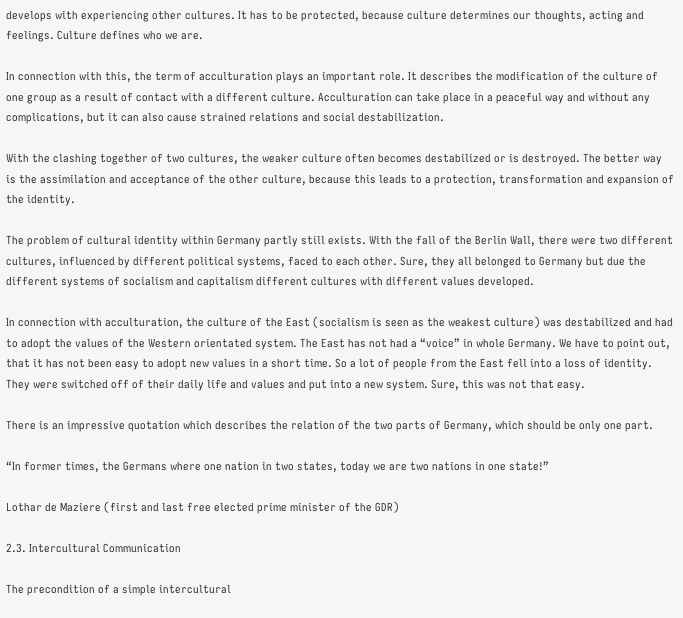develops with experiencing other cultures. It has to be protected, because culture determines our thoughts, acting and feelings. Culture defines who we are.

In connection with this, the term of acculturation plays an important role. It describes the modification of the culture of one group as a result of contact with a different culture. Acculturation can take place in a peaceful way and without any complications, but it can also cause strained relations and social destabilization.

With the clashing together of two cultures, the weaker culture often becomes destabilized or is destroyed. The better way is the assimilation and acceptance of the other culture, because this leads to a protection, transformation and expansion of the identity.

The problem of cultural identity within Germany partly still exists. With the fall of the Berlin Wall, there were two different cultures, influenced by different political systems, faced to each other. Sure, they all belonged to Germany but due the different systems of socialism and capitalism different cultures with different values developed.

In connection with acculturation, the culture of the East (socialism is seen as the weakest culture) was destabilized and had to adopt the values of the Western orientated system. The East has not had a “voice” in whole Germany. We have to point out, that it has not been easy to adopt new values in a short time. So a lot of people from the East fell into a loss of identity. They were switched off of their daily life and values and put into a new system. Sure, this was not that easy.

There is an impressive quotation which describes the relation of the two parts of Germany, which should be only one part.

“In former times, the Germans where one nation in two states, today we are two nations in one state!”

Lothar de Maziere (first and last free elected prime minister of the GDR)

2.3. Intercultural Communication

The precondition of a simple intercultural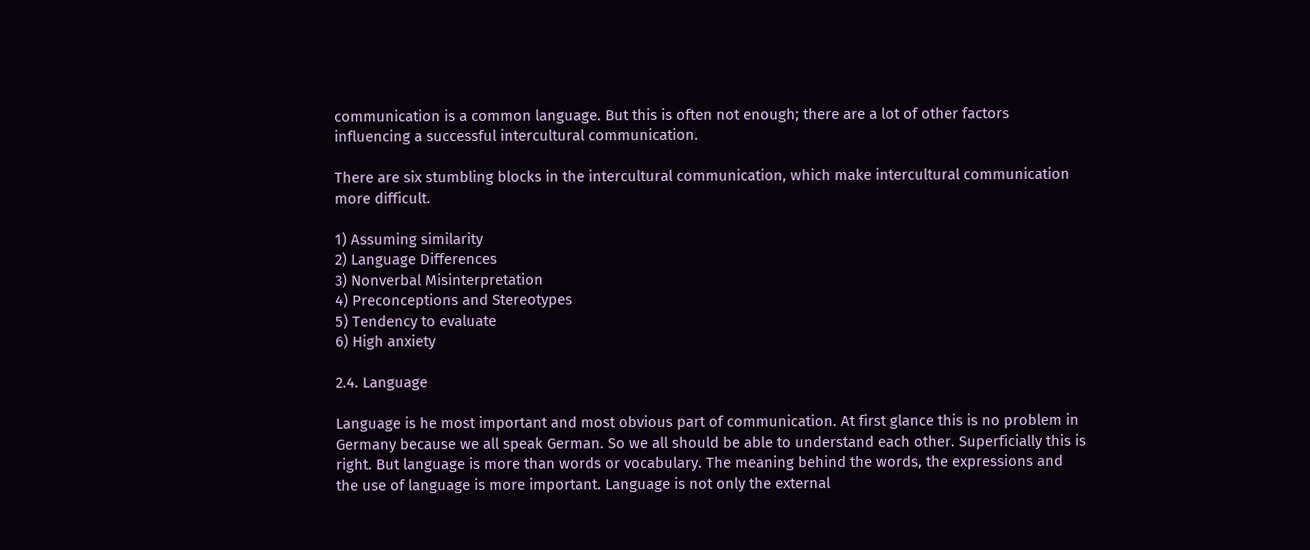communication is a common language. But this is often not enough; there are a lot of other factors influencing a successful intercultural communication.

There are six stumbling blocks in the intercultural communication, which make intercultural communication more difficult.

1) Assuming similarity
2) Language Differences
3) Nonverbal Misinterpretation
4) Preconceptions and Stereotypes
5) Tendency to evaluate
6) High anxiety

2.4. Language

Language is he most important and most obvious part of communication. At first glance this is no problem in Germany because we all speak German. So we all should be able to understand each other. Superficially this is right. But language is more than words or vocabulary. The meaning behind the words, the expressions and the use of language is more important. Language is not only the external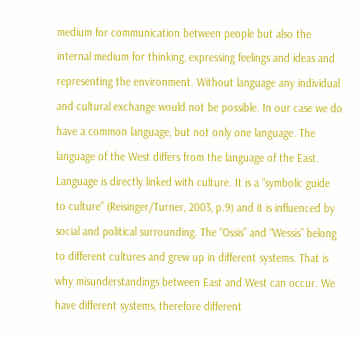medium for communication between people but also the internal medium for thinking, expressing feelings and ideas and representing the environment. Without language any individual and cultural exchange would not be possible. In our case we do have a common language, but not only one language. The language of the West differs from the language of the East. Language is directly linked with culture. It is a “symbolic guide to culture” (Reisinger/Turner, 2003, p.9) and it is influenced by social and political surrounding. The “Ossis” and “Wessis” belong to different cultures and grew up in different systems. That is why misunderstandings between East and West can occur. We have different systems, therefore different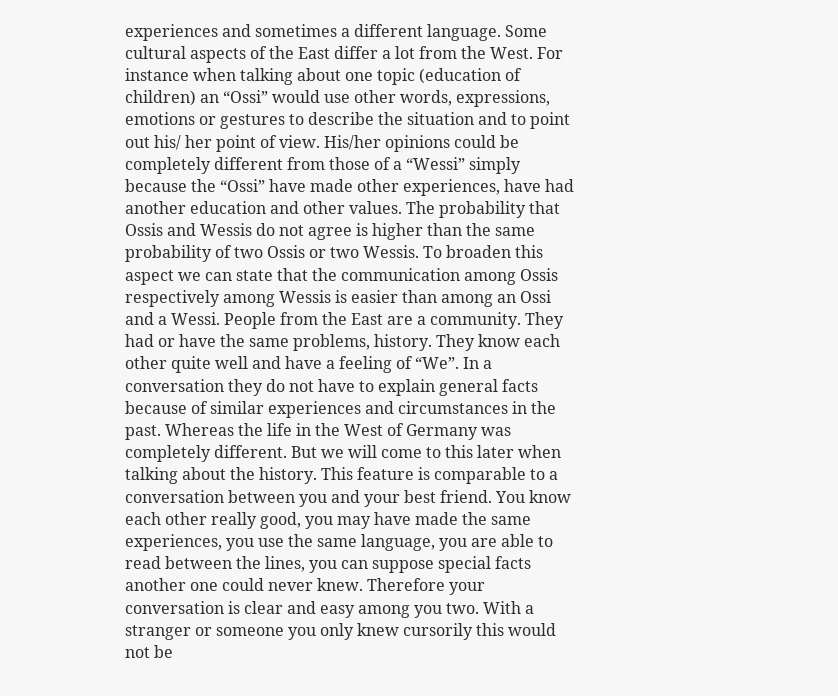experiences and sometimes a different language. Some cultural aspects of the East differ a lot from the West. For instance when talking about one topic (education of children) an “Ossi” would use other words, expressions, emotions or gestures to describe the situation and to point out his/ her point of view. His/her opinions could be completely different from those of a “Wessi” simply because the “Ossi” have made other experiences, have had another education and other values. The probability that Ossis and Wessis do not agree is higher than the same probability of two Ossis or two Wessis. To broaden this aspect we can state that the communication among Ossis respectively among Wessis is easier than among an Ossi and a Wessi. People from the East are a community. They had or have the same problems, history. They know each other quite well and have a feeling of “We”. In a conversation they do not have to explain general facts because of similar experiences and circumstances in the past. Whereas the life in the West of Germany was completely different. But we will come to this later when talking about the history. This feature is comparable to a conversation between you and your best friend. You know each other really good, you may have made the same experiences, you use the same language, you are able to read between the lines, you can suppose special facts another one could never knew. Therefore your conversation is clear and easy among you two. With a stranger or someone you only knew cursorily this would not be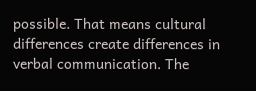possible. That means cultural differences create differences in verbal communication. The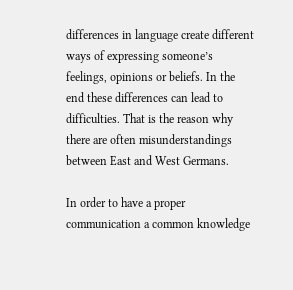differences in language create different ways of expressing someone’s feelings, opinions or beliefs. In the end these differences can lead to difficulties. That is the reason why there are often misunderstandings between East and West Germans.

In order to have a proper communication a common knowledge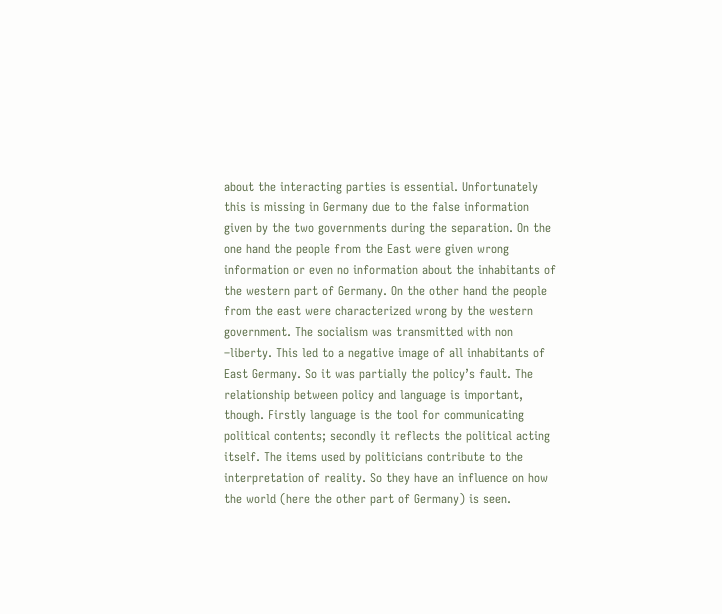about the interacting parties is essential. Unfortunately this is missing in Germany due to the false information given by the two governments during the separation. On the one hand the people from the East were given wrong information or even no information about the inhabitants of the western part of Germany. On the other hand the people from the east were characterized wrong by the western government. The socialism was transmitted with non –liberty. This led to a negative image of all inhabitants of East Germany. So it was partially the policy’s fault. The relationship between policy and language is important, though. Firstly language is the tool for communicating political contents; secondly it reflects the political acting itself. The items used by politicians contribute to the interpretation of reality. So they have an influence on how the world (here the other part of Germany) is seen.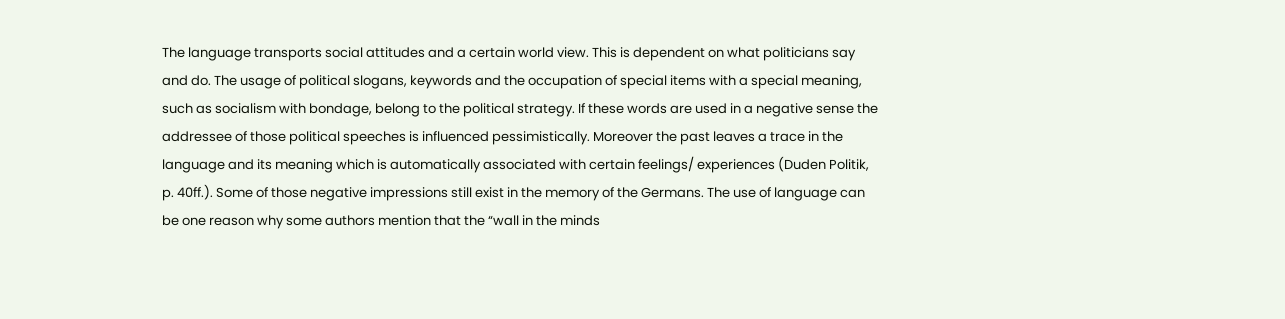The language transports social attitudes and a certain world view. This is dependent on what politicians say and do. The usage of political slogans, keywords and the occupation of special items with a special meaning, such as socialism with bondage, belong to the political strategy. If these words are used in a negative sense the addressee of those political speeches is influenced pessimistically. Moreover the past leaves a trace in the language and its meaning which is automatically associated with certain feelings/ experiences (Duden Politik, p. 40ff.). Some of those negative impressions still exist in the memory of the Germans. The use of language can be one reason why some authors mention that the “wall in the minds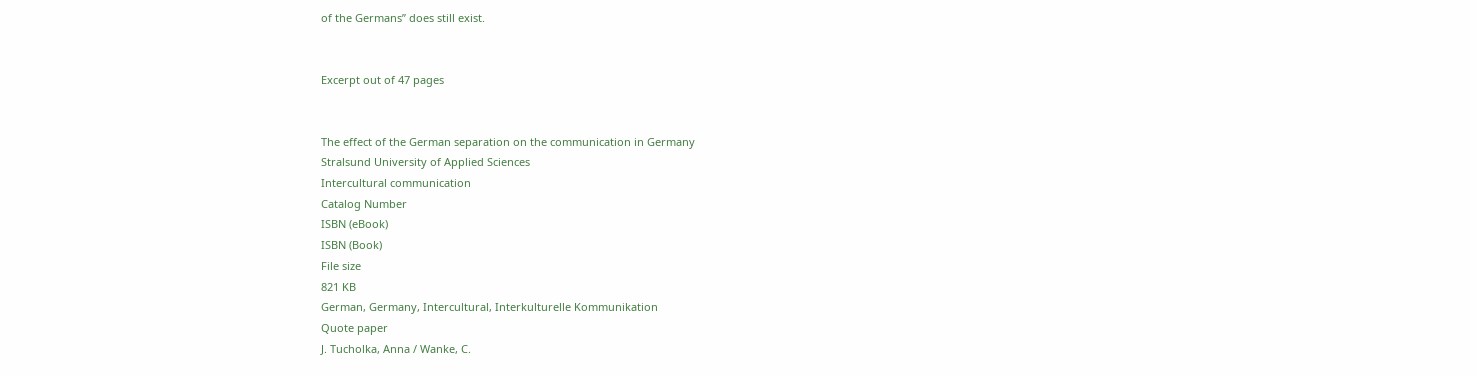of the Germans” does still exist.


Excerpt out of 47 pages


The effect of the German separation on the communication in Germany
Stralsund University of Applied Sciences
Intercultural communication
Catalog Number
ISBN (eBook)
ISBN (Book)
File size
821 KB
German, Germany, Intercultural, Interkulturelle Kommunikation
Quote paper
J. Tucholka, Anna / Wanke, C.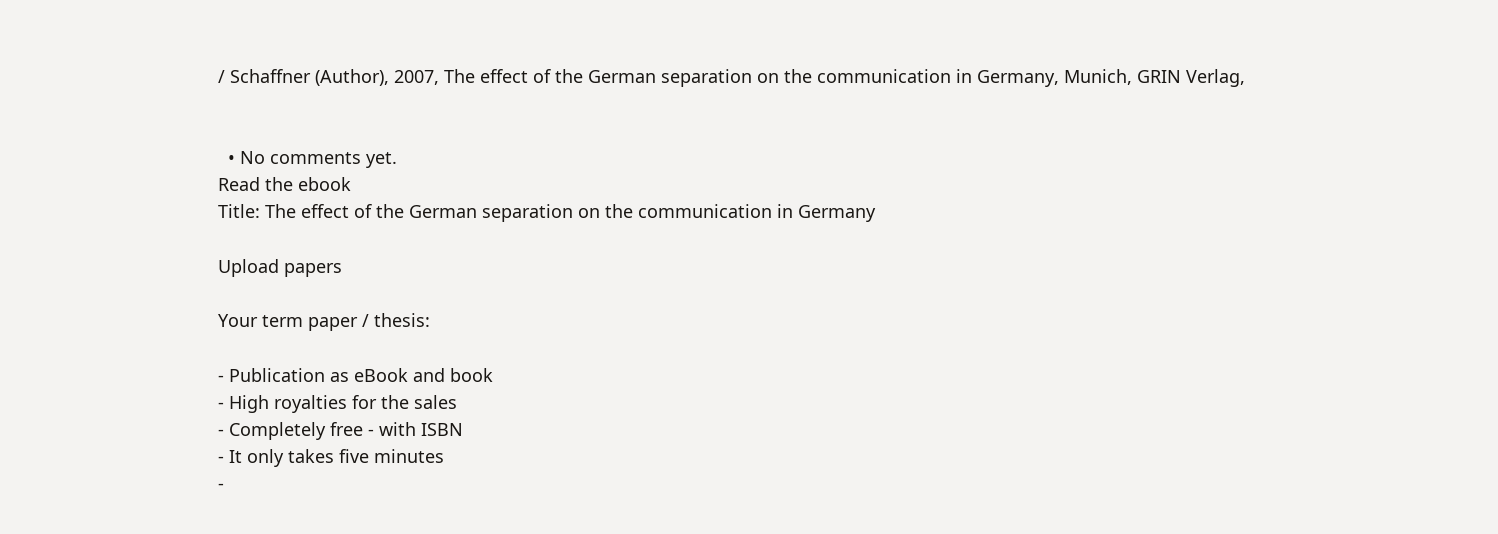/ Schaffner (Author), 2007, The effect of the German separation on the communication in Germany, Munich, GRIN Verlag,


  • No comments yet.
Read the ebook
Title: The effect of the German separation on the communication in Germany

Upload papers

Your term paper / thesis:

- Publication as eBook and book
- High royalties for the sales
- Completely free - with ISBN
- It only takes five minutes
-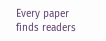Every paper finds readers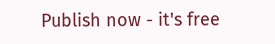Publish now - it's free